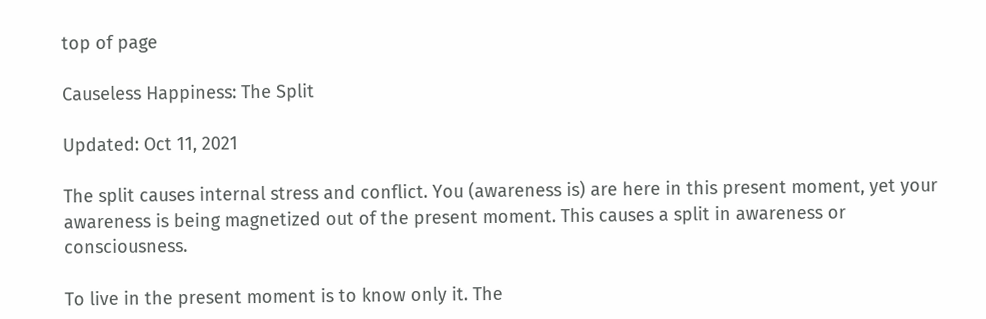top of page

Causeless Happiness: The Split

Updated: Oct 11, 2021

The split causes internal stress and conflict. You (awareness is) are here in this present moment, yet your awareness is being magnetized out of the present moment. This causes a split in awareness or consciousness.

To live in the present moment is to know only it. The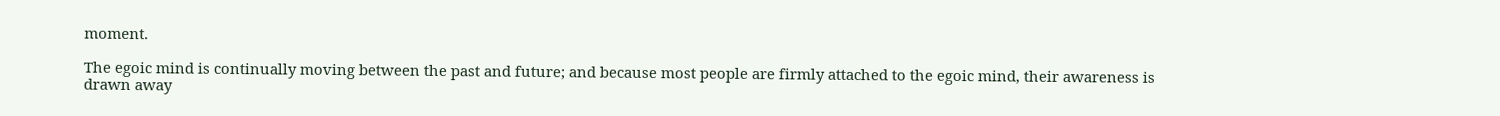moment.

The egoic mind is continually moving between the past and future; and because most people are firmly attached to the egoic mind, their awareness is drawn away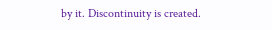by it. Discontinuity is created.